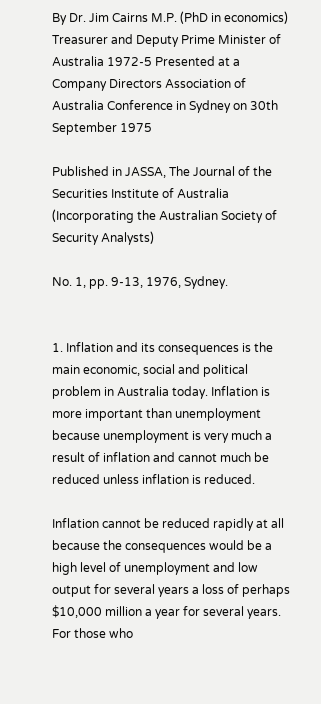By Dr. Jim Cairns M.P. (PhD in economics) Treasurer and Deputy Prime Minister of Australia 1972-5 Presented at a Company Directors Association of Australia Conference in Sydney on 30th September 1975

Published in JASSA, The Journal of the Securities Institute of Australia (Incorporating the Australian Society of Security Analysts)

No. 1, pp. 9-13, 1976, Sydney.


1. Inflation and its consequences is the main economic, social and political problem in Australia today. Inflation is more important than unemployment because unemployment is very much a result of inflation and cannot much be reduced unless inflation is reduced.

Inflation cannot be reduced rapidly at all because the consequences would be a high level of unemployment and low output for several years a loss of perhaps $10,000 million a year for several years. For those who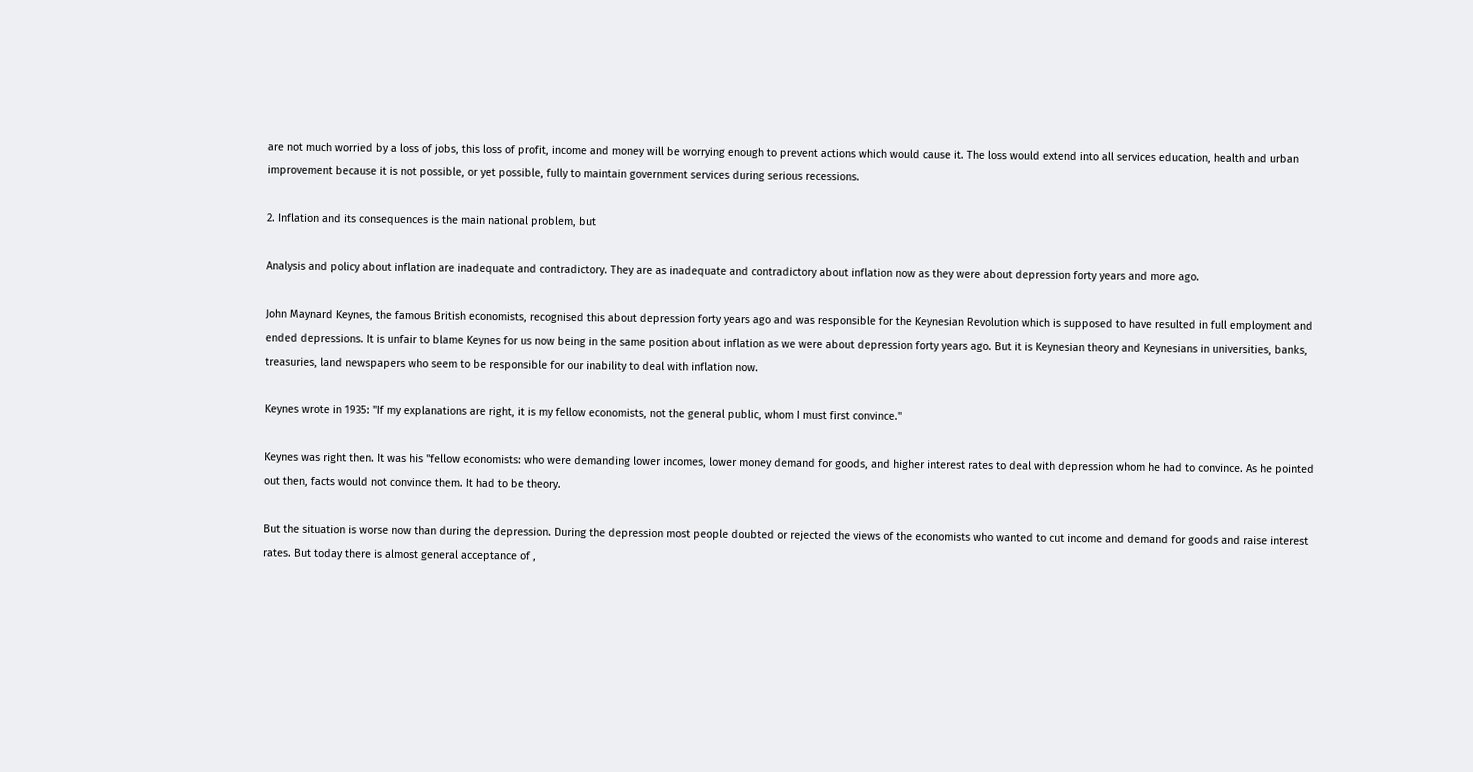are not much worried by a loss of jobs, this loss of profit, income and money will be worrying enough to prevent actions which would cause it. The loss would extend into all services education, health and urban improvement because it is not possible, or yet possible, fully to maintain government services during serious recessions.

2. Inflation and its consequences is the main national problem, but

Analysis and policy about inflation are inadequate and contradictory. They are as inadequate and contradictory about inflation now as they were about depression forty years and more ago.

John Maynard Keynes, the famous British economists, recognised this about depression forty years ago and was responsible for the Keynesian Revolution which is supposed to have resulted in full employment and ended depressions. It is unfair to blame Keynes for us now being in the same position about inflation as we were about depression forty years ago. But it is Keynesian theory and Keynesians in universities, banks, treasuries, land newspapers who seem to be responsible for our inability to deal with inflation now.

Keynes wrote in 1935: "If my explanations are right, it is my fellow economists, not the general public, whom I must first convince."

Keynes was right then. It was his "fellow economists: who were demanding lower incomes, lower money demand for goods, and higher interest rates to deal with depression whom he had to convince. As he pointed out then, facts would not convince them. It had to be theory.

But the situation is worse now than during the depression. During the depression most people doubted or rejected the views of the economists who wanted to cut income and demand for goods and raise interest rates. But today there is almost general acceptance of ,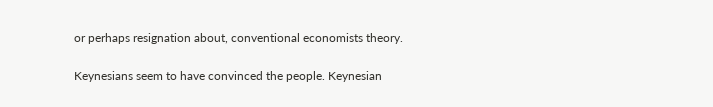or perhaps resignation about, conventional economists theory.

Keynesians seem to have convinced the people. Keynesian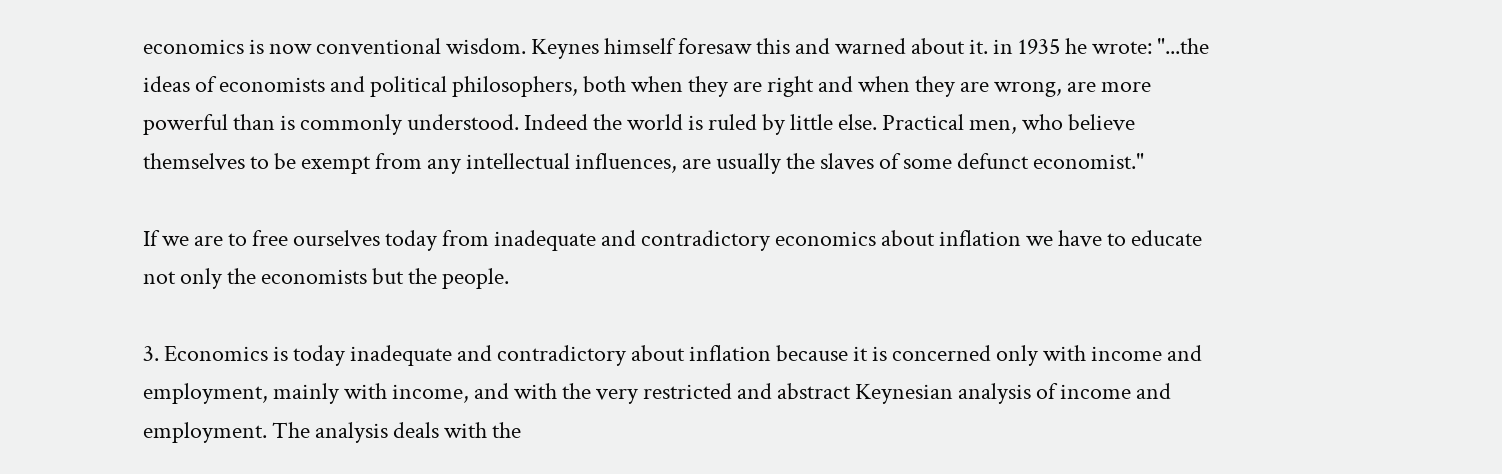economics is now conventional wisdom. Keynes himself foresaw this and warned about it. in 1935 he wrote: "...the ideas of economists and political philosophers, both when they are right and when they are wrong, are more powerful than is commonly understood. Indeed the world is ruled by little else. Practical men, who believe themselves to be exempt from any intellectual influences, are usually the slaves of some defunct economist."

If we are to free ourselves today from inadequate and contradictory economics about inflation we have to educate not only the economists but the people.

3. Economics is today inadequate and contradictory about inflation because it is concerned only with income and employment, mainly with income, and with the very restricted and abstract Keynesian analysis of income and employment. The analysis deals with the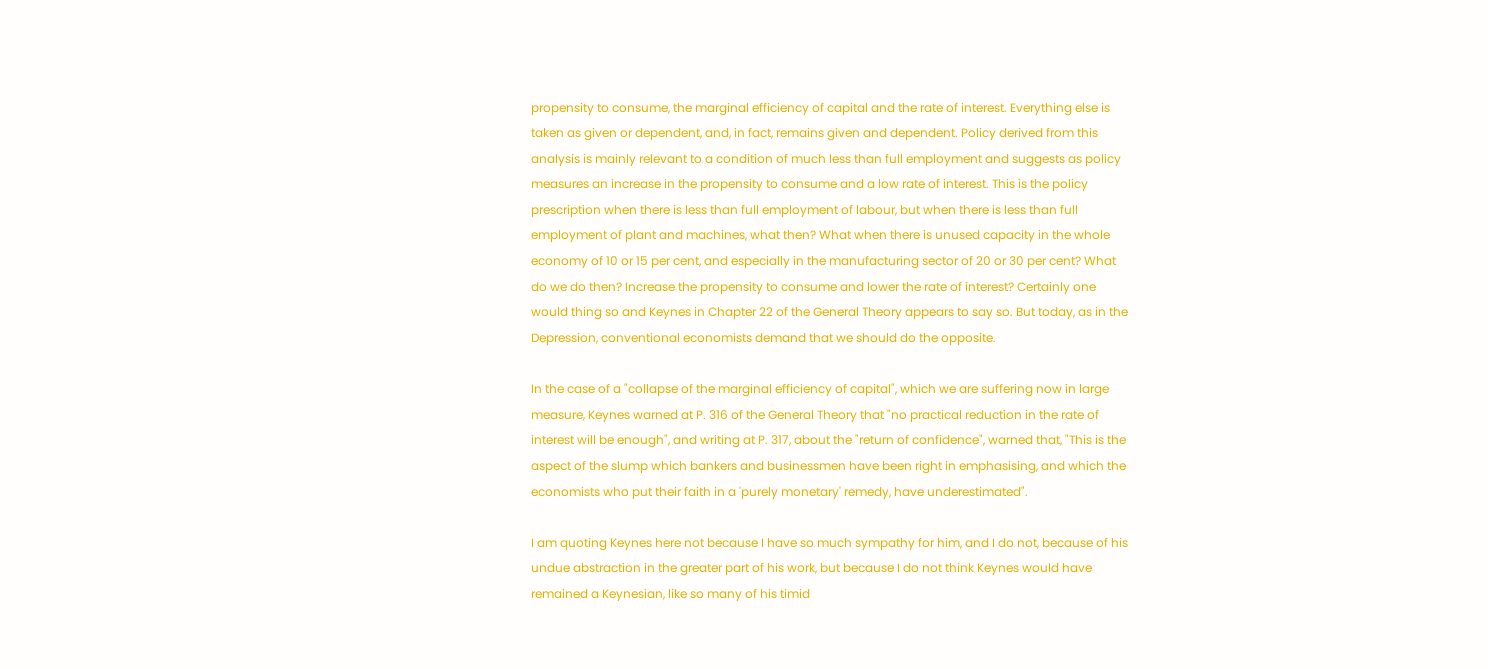propensity to consume, the marginal efficiency of capital and the rate of interest. Everything else is taken as given or dependent, and, in fact, remains given and dependent. Policy derived from this analysis is mainly relevant to a condition of much less than full employment and suggests as policy measures an increase in the propensity to consume and a low rate of interest. This is the policy prescription when there is less than full employment of labour, but when there is less than full employment of plant and machines, what then? What when there is unused capacity in the whole economy of 10 or 15 per cent, and especially in the manufacturing sector of 20 or 30 per cent? What do we do then? Increase the propensity to consume and lower the rate of interest? Certainly one would thing so and Keynes in Chapter 22 of the General Theory appears to say so. But today, as in the Depression, conventional economists demand that we should do the opposite.

In the case of a "collapse of the marginal efficiency of capital", which we are suffering now in large measure, Keynes warned at P. 316 of the General Theory that "no practical reduction in the rate of interest will be enough", and writing at P. 317, about the "return of confidence", warned that, "This is the aspect of the slump which bankers and businessmen have been right in emphasising, and which the economists who put their faith in a 'purely monetary' remedy, have underestimated".

I am quoting Keynes here not because I have so much sympathy for him, and I do not, because of his undue abstraction in the greater part of his work, but because I do not think Keynes would have remained a Keynesian, like so many of his timid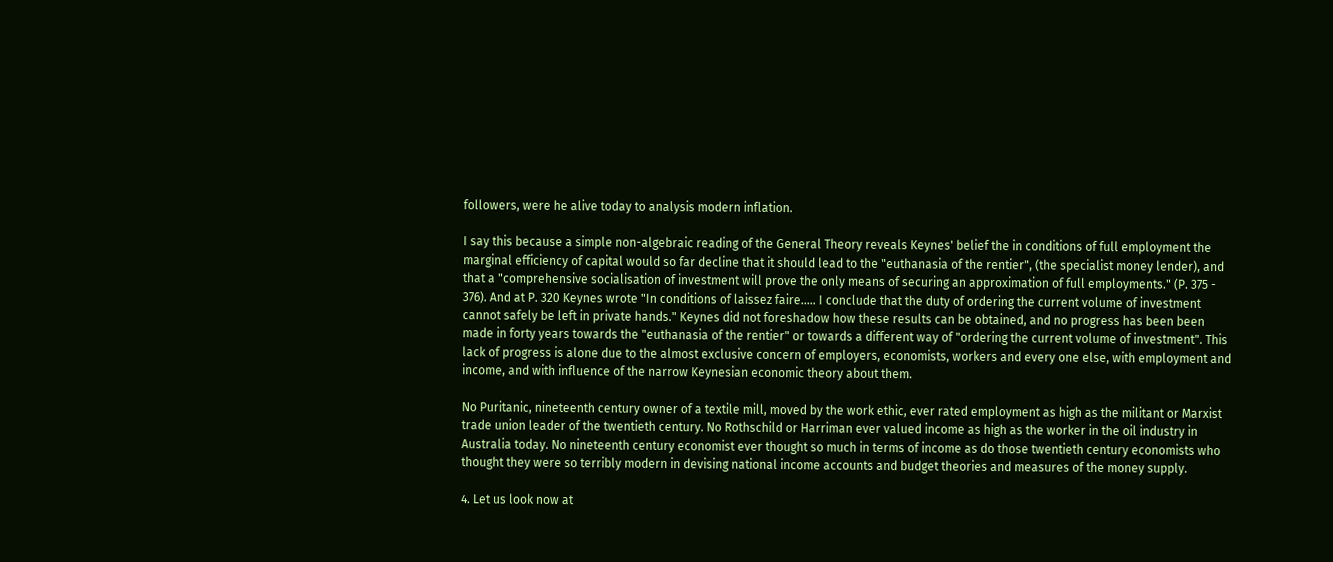followers, were he alive today to analysis modern inflation.

I say this because a simple non-algebraic reading of the General Theory reveals Keynes' belief the in conditions of full employment the marginal efficiency of capital would so far decline that it should lead to the "euthanasia of the rentier", (the specialist money lender), and that a "comprehensive socialisation of investment will prove the only means of securing an approximation of full employments." (P. 375 - 376). And at P. 320 Keynes wrote "In conditions of laissez faire..... I conclude that the duty of ordering the current volume of investment cannot safely be left in private hands." Keynes did not foreshadow how these results can be obtained, and no progress has been been made in forty years towards the "euthanasia of the rentier" or towards a different way of "ordering the current volume of investment". This lack of progress is alone due to the almost exclusive concern of employers, economists, workers and every one else, with employment and income, and with influence of the narrow Keynesian economic theory about them.

No Puritanic, nineteenth century owner of a textile mill, moved by the work ethic, ever rated employment as high as the militant or Marxist trade union leader of the twentieth century. No Rothschild or Harriman ever valued income as high as the worker in the oil industry in Australia today. No nineteenth century economist ever thought so much in terms of income as do those twentieth century economists who thought they were so terribly modern in devising national income accounts and budget theories and measures of the money supply.

4. Let us look now at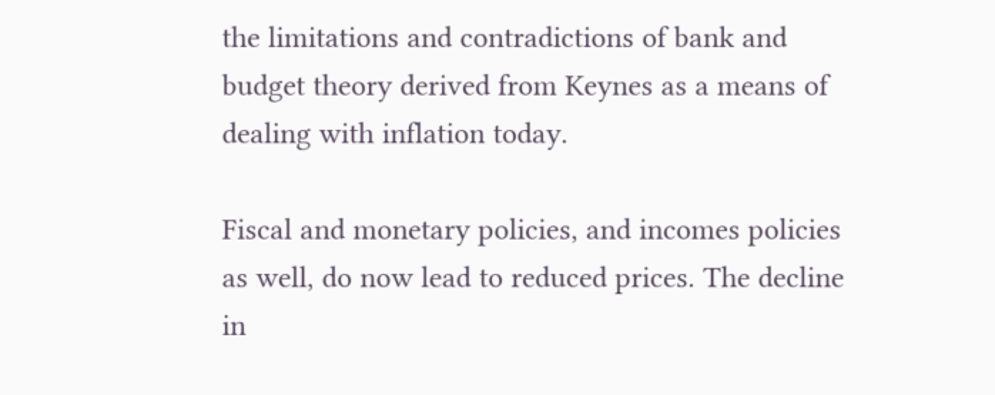the limitations and contradictions of bank and budget theory derived from Keynes as a means of dealing with inflation today.

Fiscal and monetary policies, and incomes policies as well, do now lead to reduced prices. The decline in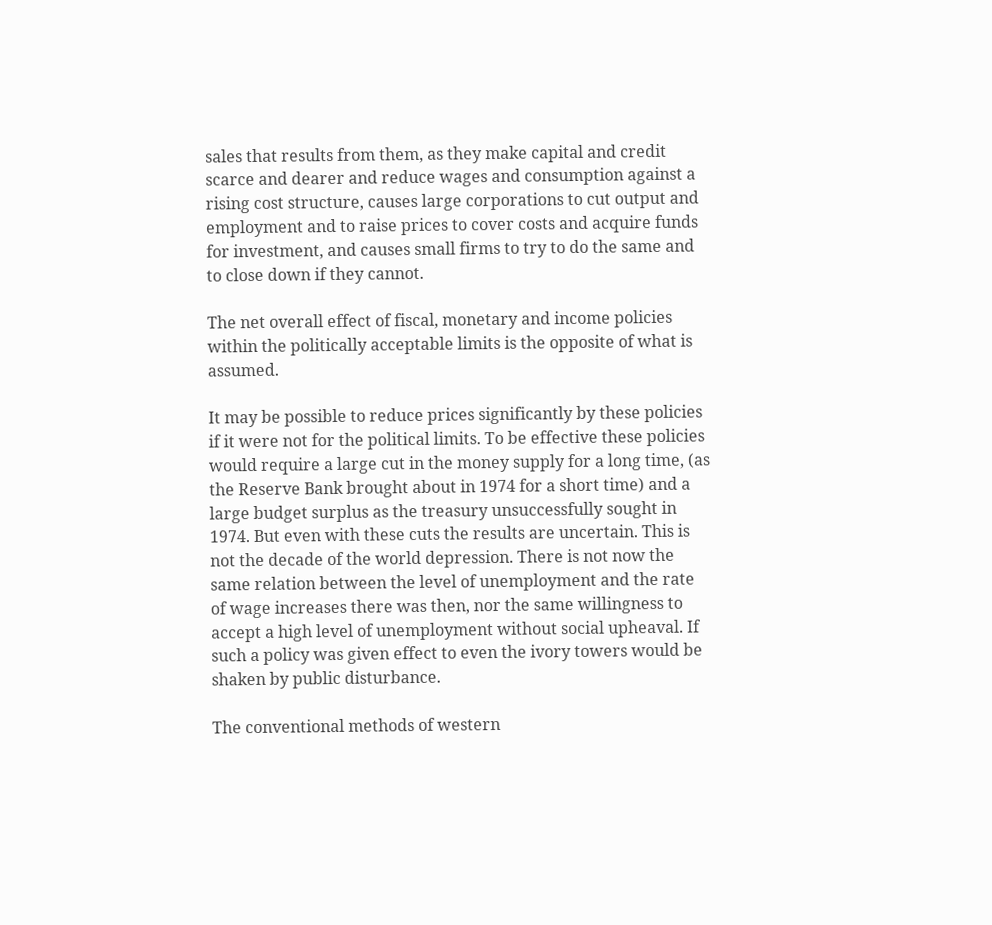sales that results from them, as they make capital and credit scarce and dearer and reduce wages and consumption against a rising cost structure, causes large corporations to cut output and employment and to raise prices to cover costs and acquire funds for investment, and causes small firms to try to do the same and to close down if they cannot.

The net overall effect of fiscal, monetary and income policies within the politically acceptable limits is the opposite of what is assumed.

It may be possible to reduce prices significantly by these policies if it were not for the political limits. To be effective these policies would require a large cut in the money supply for a long time, (as the Reserve Bank brought about in 1974 for a short time) and a large budget surplus as the treasury unsuccessfully sought in 1974. But even with these cuts the results are uncertain. This is not the decade of the world depression. There is not now the same relation between the level of unemployment and the rate of wage increases there was then, nor the same willingness to accept a high level of unemployment without social upheaval. If such a policy was given effect to even the ivory towers would be shaken by public disturbance.

The conventional methods of western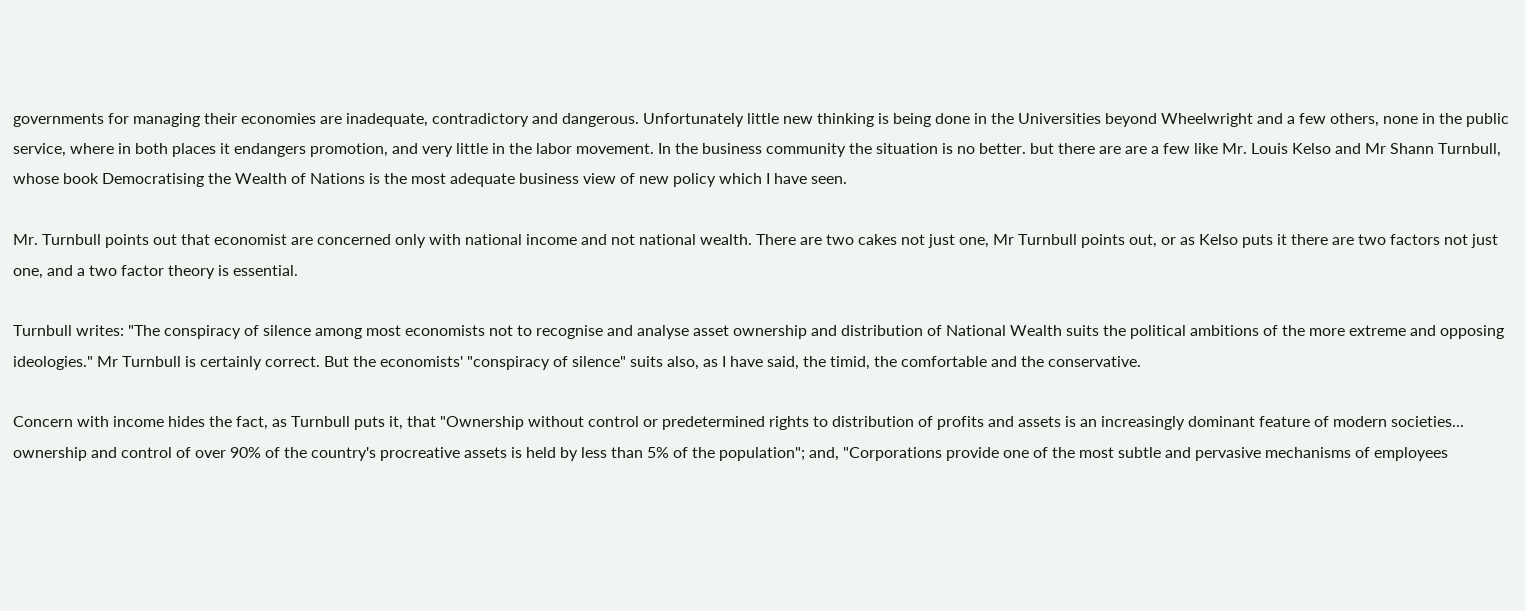governments for managing their economies are inadequate, contradictory and dangerous. Unfortunately little new thinking is being done in the Universities beyond Wheelwright and a few others, none in the public service, where in both places it endangers promotion, and very little in the labor movement. In the business community the situation is no better. but there are are a few like Mr. Louis Kelso and Mr Shann Turnbull, whose book Democratising the Wealth of Nations is the most adequate business view of new policy which I have seen.

Mr. Turnbull points out that economist are concerned only with national income and not national wealth. There are two cakes not just one, Mr Turnbull points out, or as Kelso puts it there are two factors not just one, and a two factor theory is essential.

Turnbull writes: "The conspiracy of silence among most economists not to recognise and analyse asset ownership and distribution of National Wealth suits the political ambitions of the more extreme and opposing ideologies." Mr Turnbull is certainly correct. But the economists' "conspiracy of silence" suits also, as I have said, the timid, the comfortable and the conservative.

Concern with income hides the fact, as Turnbull puts it, that "Ownership without control or predetermined rights to distribution of profits and assets is an increasingly dominant feature of modern societies... ownership and control of over 90% of the country's procreative assets is held by less than 5% of the population"; and, "Corporations provide one of the most subtle and pervasive mechanisms of employees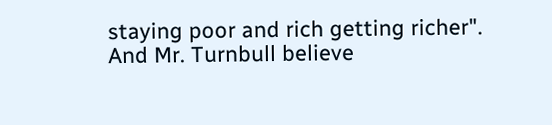staying poor and rich getting richer". And Mr. Turnbull believe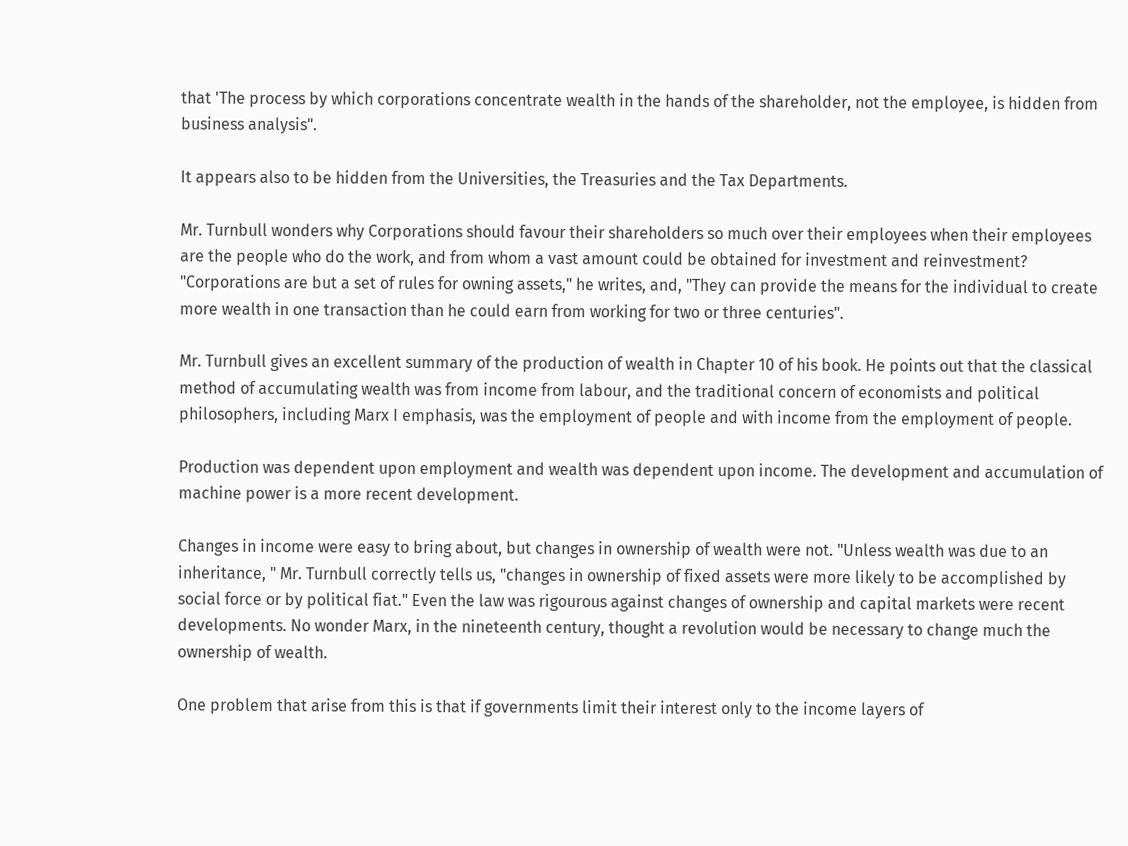that 'The process by which corporations concentrate wealth in the hands of the shareholder, not the employee, is hidden from business analysis".

It appears also to be hidden from the Universities, the Treasuries and the Tax Departments.

Mr. Turnbull wonders why Corporations should favour their shareholders so much over their employees when their employees are the people who do the work, and from whom a vast amount could be obtained for investment and reinvestment? "Corporations are but a set of rules for owning assets," he writes, and, "They can provide the means for the individual to create more wealth in one transaction than he could earn from working for two or three centuries".

Mr. Turnbull gives an excellent summary of the production of wealth in Chapter 10 of his book. He points out that the classical method of accumulating wealth was from income from labour, and the traditional concern of economists and political philosophers, including Marx I emphasis, was the employment of people and with income from the employment of people.

Production was dependent upon employment and wealth was dependent upon income. The development and accumulation of machine power is a more recent development.

Changes in income were easy to bring about, but changes in ownership of wealth were not. "Unless wealth was due to an inheritance, " Mr. Turnbull correctly tells us, "changes in ownership of fixed assets were more likely to be accomplished by social force or by political fiat." Even the law was rigourous against changes of ownership and capital markets were recent developments. No wonder Marx, in the nineteenth century, thought a revolution would be necessary to change much the ownership of wealth.

One problem that arise from this is that if governments limit their interest only to the income layers of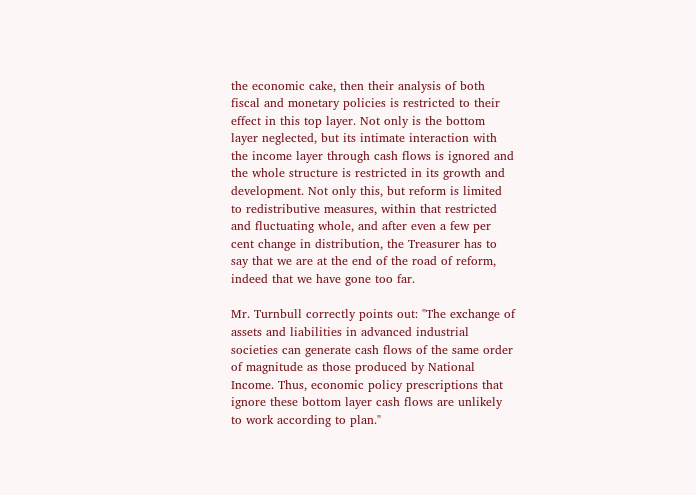the economic cake, then their analysis of both fiscal and monetary policies is restricted to their effect in this top layer. Not only is the bottom layer neglected, but its intimate interaction with the income layer through cash flows is ignored and the whole structure is restricted in its growth and development. Not only this, but reform is limited to redistributive measures, within that restricted and fluctuating whole, and after even a few per cent change in distribution, the Treasurer has to say that we are at the end of the road of reform, indeed that we have gone too far.

Mr. Turnbull correctly points out: "The exchange of assets and liabilities in advanced industrial societies can generate cash flows of the same order of magnitude as those produced by National Income. Thus, economic policy prescriptions that ignore these bottom layer cash flows are unlikely to work according to plan."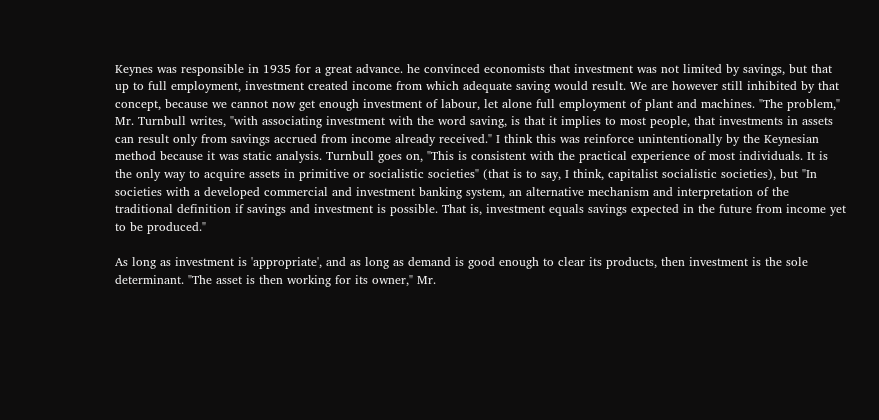Keynes was responsible in 1935 for a great advance. he convinced economists that investment was not limited by savings, but that up to full employment, investment created income from which adequate saving would result. We are however still inhibited by that concept, because we cannot now get enough investment of labour, let alone full employment of plant and machines. "The problem," Mr. Turnbull writes, "with associating investment with the word saving, is that it implies to most people, that investments in assets can result only from savings accrued from income already received." I think this was reinforce unintentionally by the Keynesian method because it was static analysis. Turnbull goes on, "This is consistent with the practical experience of most individuals. It is the only way to acquire assets in primitive or socialistic societies" (that is to say, I think, capitalist socialistic societies), but "In societies with a developed commercial and investment banking system, an alternative mechanism and interpretation of the traditional definition if savings and investment is possible. That is, investment equals savings expected in the future from income yet to be produced."

As long as investment is 'appropriate', and as long as demand is good enough to clear its products, then investment is the sole determinant. "The asset is then working for its owner," Mr.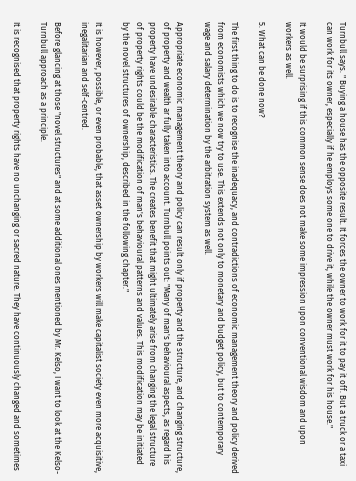Turnbull says. " Buying a house has the opposite result. It forces the owner to work for it to pay it off. But a truck or a taxi can work for its owner, especially if he employs some one to drive it, while the owner must work for his house."

It would be surprising if this common sense does not make some impression upon conventional wisdom and upon workers as well.

5. What can be done now?

The first thing to do is to recognise the inadequacy, and contradictions of economic management theory and policy derived from economists which we now try to use. This extends not only to monetary and budget policy, but to contemporary wage and salary determination by the arbitration system as well.

Appropriate economic management theory and policy can result only if property and the structure, and changing structure, of property and wealth ar fully taken into account. Turnbull points out: "Many of man's behavioural aspects, as regard his property have undesirable characteristics. The creates benefit that might ultimately arise from changing the legal structure of property rights could be the modification of man's behavioural patterns and values. This modification may be initiated by the novel structures of ownership, described in the following chapter."

It is however, possible, or even probable, that asset ownership by workers will make capitalist society even more acquisitive, inegalitarian and self-centred.

Before glancing at those "novel structures" and at some additional ones mentioned by Mr. Kelso, I want to look at the Kelso-Turnbull approach as a principle.

It is recognised that property rights have no unchanging or sacred nature. They have continuously changed and sometimes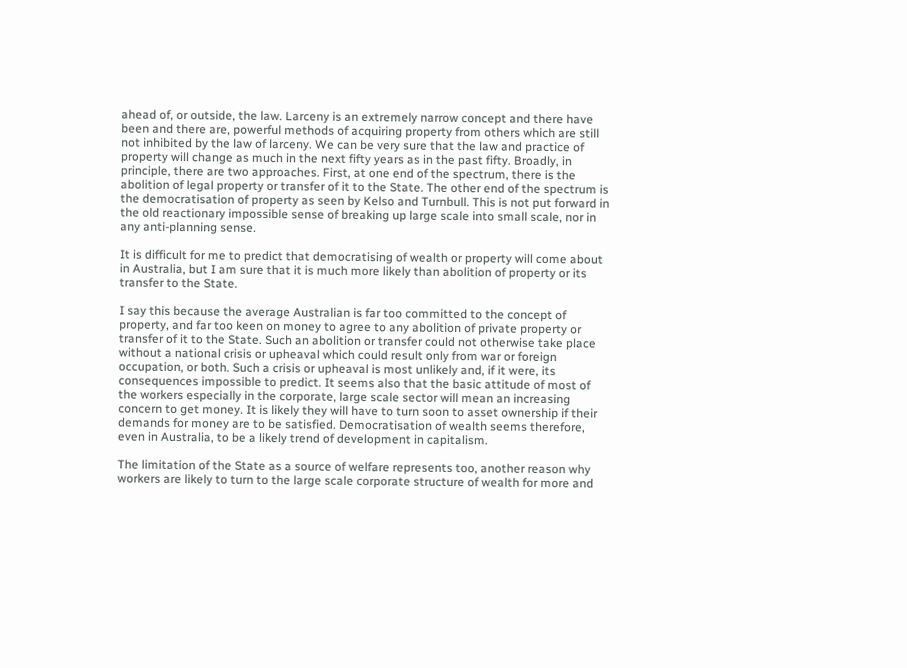ahead of, or outside, the law. Larceny is an extremely narrow concept and there have been and there are, powerful methods of acquiring property from others which are still not inhibited by the law of larceny. We can be very sure that the law and practice of property will change as much in the next fifty years as in the past fifty. Broadly, in principle, there are two approaches. First, at one end of the spectrum, there is the abolition of legal property or transfer of it to the State. The other end of the spectrum is the democratisation of property as seen by Kelso and Turnbull. This is not put forward in the old reactionary impossible sense of breaking up large scale into small scale, nor in any anti-planning sense.

It is difficult for me to predict that democratising of wealth or property will come about in Australia, but I am sure that it is much more likely than abolition of property or its transfer to the State.

I say this because the average Australian is far too committed to the concept of property, and far too keen on money to agree to any abolition of private property or transfer of it to the State. Such an abolition or transfer could not otherwise take place without a national crisis or upheaval which could result only from war or foreign occupation, or both. Such a crisis or upheaval is most unlikely and, if it were, its consequences impossible to predict. It seems also that the basic attitude of most of the workers especially in the corporate, large scale sector will mean an increasing concern to get money. It is likely they will have to turn soon to asset ownership if their demands for money are to be satisfied. Democratisation of wealth seems therefore, even in Australia, to be a likely trend of development in capitalism.

The limitation of the State as a source of welfare represents too, another reason why workers are likely to turn to the large scale corporate structure of wealth for more and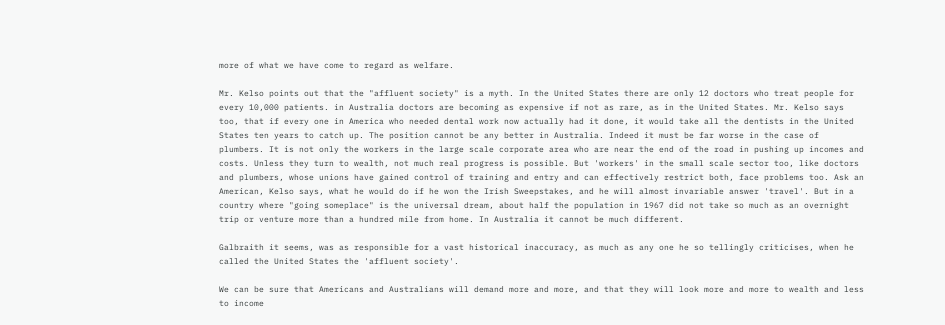more of what we have come to regard as welfare.

Mr. Kelso points out that the "affluent society" is a myth. In the United States there are only 12 doctors who treat people for every 10,000 patients. in Australia doctors are becoming as expensive if not as rare, as in the United States. Mr. Kelso says too, that if every one in America who needed dental work now actually had it done, it would take all the dentists in the United States ten years to catch up. The position cannot be any better in Australia. Indeed it must be far worse in the case of plumbers. It is not only the workers in the large scale corporate area who are near the end of the road in pushing up incomes and costs. Unless they turn to wealth, not much real progress is possible. But 'workers' in the small scale sector too, like doctors and plumbers, whose unions have gained control of training and entry and can effectively restrict both, face problems too. Ask an American, Kelso says, what he would do if he won the Irish Sweepstakes, and he will almost invariable answer 'travel'. But in a country where "going someplace" is the universal dream, about half the population in 1967 did not take so much as an overnight trip or venture more than a hundred mile from home. In Australia it cannot be much different.

Galbraith it seems, was as responsible for a vast historical inaccuracy, as much as any one he so tellingly criticises, when he called the United States the 'affluent society'.

We can be sure that Americans and Australians will demand more and more, and that they will look more and more to wealth and less to income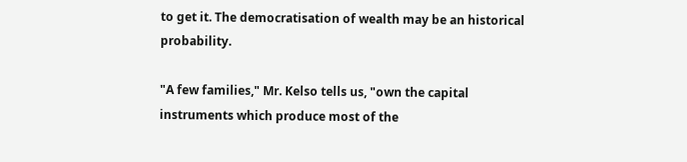to get it. The democratisation of wealth may be an historical probability.

"A few families," Mr. Kelso tells us, "own the capital instruments which produce most of the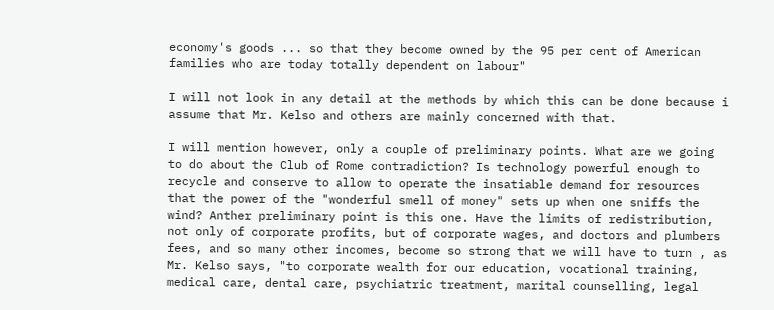economy's goods ... so that they become owned by the 95 per cent of American families who are today totally dependent on labour"

I will not look in any detail at the methods by which this can be done because i assume that Mr. Kelso and others are mainly concerned with that.

I will mention however, only a couple of preliminary points. What are we going to do about the Club of Rome contradiction? Is technology powerful enough to recycle and conserve to allow to operate the insatiable demand for resources that the power of the "wonderful smell of money" sets up when one sniffs the wind? Anther preliminary point is this one. Have the limits of redistribution, not only of corporate profits, but of corporate wages, and doctors and plumbers fees, and so many other incomes, become so strong that we will have to turn , as Mr. Kelso says, "to corporate wealth for our education, vocational training, medical care, dental care, psychiatric treatment, marital counselling, legal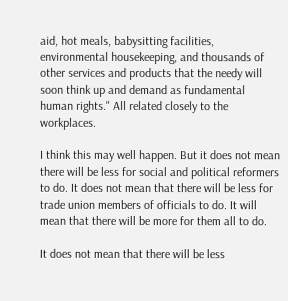aid, hot meals, babysitting facilities, environmental housekeeping, and thousands of other services and products that the needy will soon think up and demand as fundamental human rights." All related closely to the workplaces.

I think this may well happen. But it does not mean there will be less for social and political reformers to do. It does not mean that there will be less for trade union members of officials to do. It will mean that there will be more for them all to do.

It does not mean that there will be less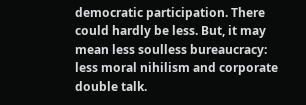democratic participation. There could hardly be less. But, it may mean less soulless bureaucracy: less moral nihilism and corporate double talk.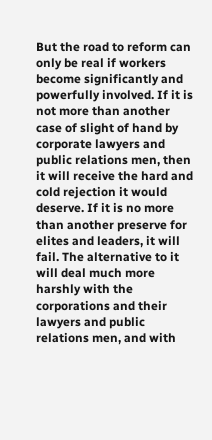But the road to reform can only be real if workers become significantly and powerfully involved. If it is not more than another case of slight of hand by corporate lawyers and public relations men, then it will receive the hard and cold rejection it would deserve. If it is no more than another preserve for elites and leaders, it will fail. The alternative to it will deal much more harshly with the corporations and their lawyers and public relations men, and with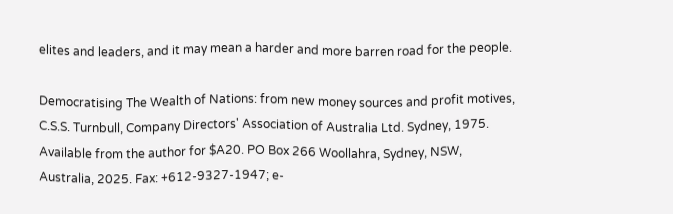elites and leaders, and it may mean a harder and more barren road for the people.

Democratising The Wealth of Nations: from new money sources and profit motives, C.S.S. Turnbull, Company Directors' Association of Australia Ltd. Sydney, 1975. Available from the author for $A20. PO Box 266 Woollahra, Sydney, NSW, Australia, 2025. Fax: +612-9327-1947; e-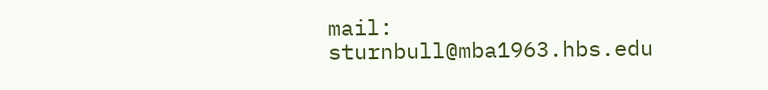mail: sturnbull@mba1963.hbs.edu